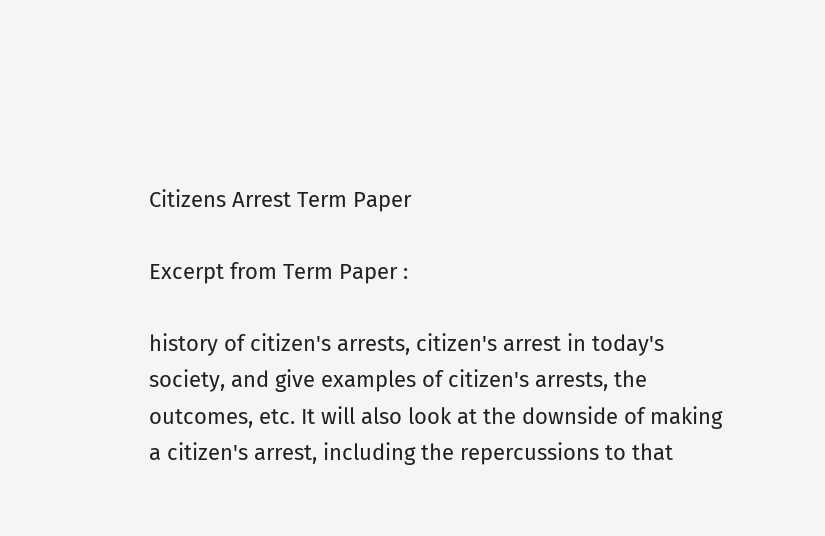Citizens Arrest Term Paper

Excerpt from Term Paper :

history of citizen's arrests, citizen's arrest in today's society, and give examples of citizen's arrests, the outcomes, etc. It will also look at the downside of making a citizen's arrest, including the repercussions to that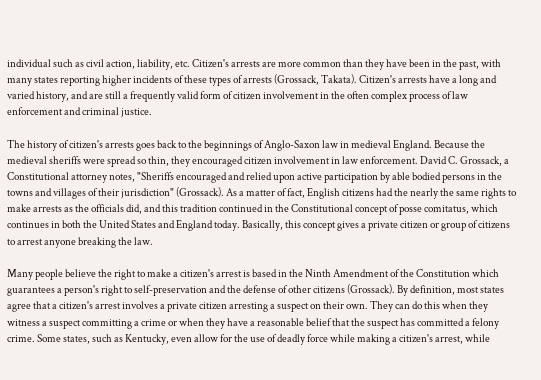individual such as civil action, liability, etc. Citizen's arrests are more common than they have been in the past, with many states reporting higher incidents of these types of arrests (Grossack, Takata). Citizen's arrests have a long and varied history, and are still a frequently valid form of citizen involvement in the often complex process of law enforcement and criminal justice.

The history of citizen's arrests goes back to the beginnings of Anglo-Saxon law in medieval England. Because the medieval sheriffs were spread so thin, they encouraged citizen involvement in law enforcement. David C. Grossack, a Constitutional attorney notes, "Sheriffs encouraged and relied upon active participation by able bodied persons in the towns and villages of their jurisdiction" (Grossack). As a matter of fact, English citizens had the nearly the same rights to make arrests as the officials did, and this tradition continued in the Constitutional concept of posse comitatus, which continues in both the United States and England today. Basically, this concept gives a private citizen or group of citizens to arrest anyone breaking the law.

Many people believe the right to make a citizen's arrest is based in the Ninth Amendment of the Constitution which guarantees a person's right to self-preservation and the defense of other citizens (Grossack). By definition, most states agree that a citizen's arrest involves a private citizen arresting a suspect on their own. They can do this when they witness a suspect committing a crime or when they have a reasonable belief that the suspect has committed a felony crime. Some states, such as Kentucky, even allow for the use of deadly force while making a citizen's arrest, while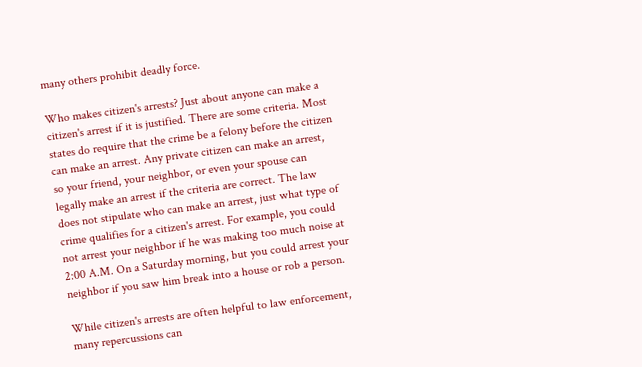many others prohibit deadly force.

Who makes citizen's arrests? Just about anyone can make a citizen's arrest if it is justified. There are some criteria. Most states do require that the crime be a felony before the citizen can make an arrest. Any private citizen can make an arrest, so your friend, your neighbor, or even your spouse can legally make an arrest if the criteria are correct. The law does not stipulate who can make an arrest, just what type of crime qualifies for a citizen's arrest. For example, you could not arrest your neighbor if he was making too much noise at 2:00 A.M. On a Saturday morning, but you could arrest your neighbor if you saw him break into a house or rob a person.

While citizen's arrests are often helpful to law enforcement, many repercussions can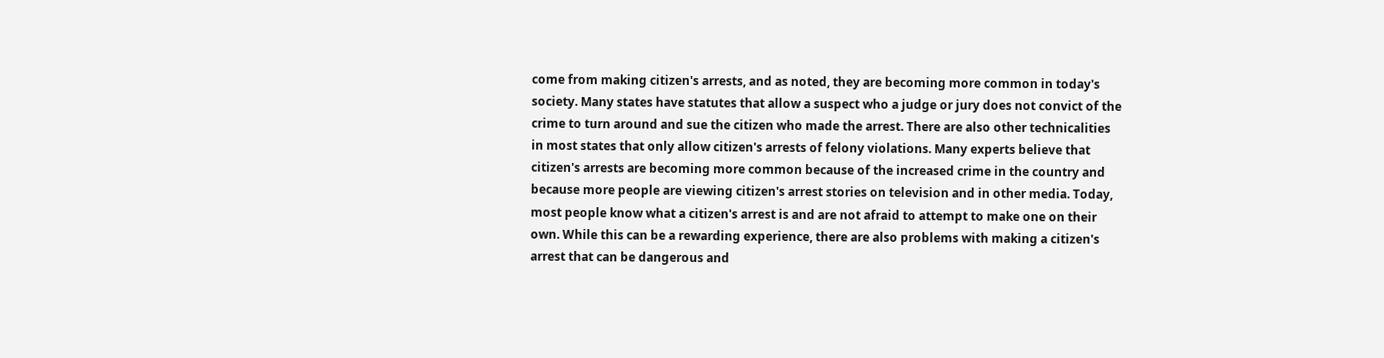come from making citizen's arrests, and as noted, they are becoming more common in today's society. Many states have statutes that allow a suspect who a judge or jury does not convict of the crime to turn around and sue the citizen who made the arrest. There are also other technicalities in most states that only allow citizen's arrests of felony violations. Many experts believe that citizen's arrests are becoming more common because of the increased crime in the country and because more people are viewing citizen's arrest stories on television and in other media. Today, most people know what a citizen's arrest is and are not afraid to attempt to make one on their own. While this can be a rewarding experience, there are also problems with making a citizen's arrest that can be dangerous and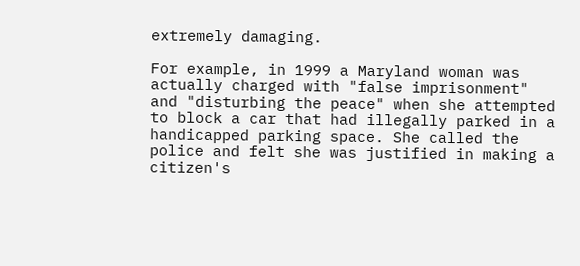extremely damaging.

For example, in 1999 a Maryland woman was actually charged with "false imprisonment" and "disturbing the peace" when she attempted to block a car that had illegally parked in a handicapped parking space. She called the police and felt she was justified in making a citizen's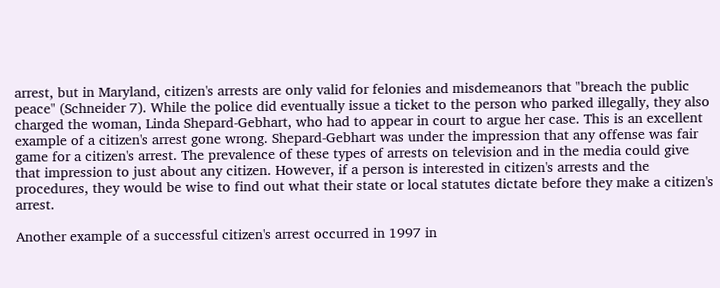arrest, but in Maryland, citizen's arrests are only valid for felonies and misdemeanors that "breach the public peace" (Schneider 7). While the police did eventually issue a ticket to the person who parked illegally, they also charged the woman, Linda Shepard-Gebhart, who had to appear in court to argue her case. This is an excellent example of a citizen's arrest gone wrong. Shepard-Gebhart was under the impression that any offense was fair game for a citizen's arrest. The prevalence of these types of arrests on television and in the media could give that impression to just about any citizen. However, if a person is interested in citizen's arrests and the procedures, they would be wise to find out what their state or local statutes dictate before they make a citizen's arrest.

Another example of a successful citizen's arrest occurred in 1997 in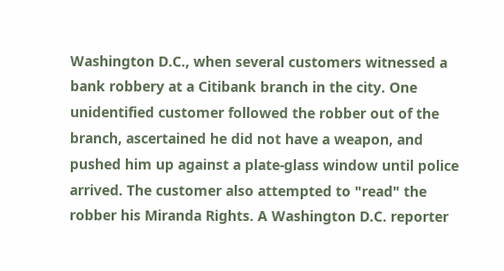Washington D.C., when several customers witnessed a bank robbery at a Citibank branch in the city. One unidentified customer followed the robber out of the branch, ascertained he did not have a weapon, and pushed him up against a plate-glass window until police arrived. The customer also attempted to "read" the robber his Miranda Rights. A Washington D.C. reporter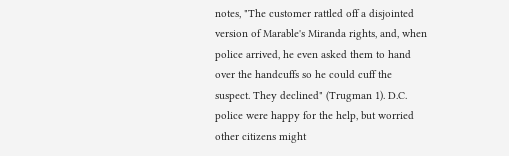notes, "The customer rattled off a disjointed version of Marable's Miranda rights, and, when police arrived, he even asked them to hand over the handcuffs so he could cuff the suspect. They declined" (Trugman 1). D.C. police were happy for the help, but worried other citizens might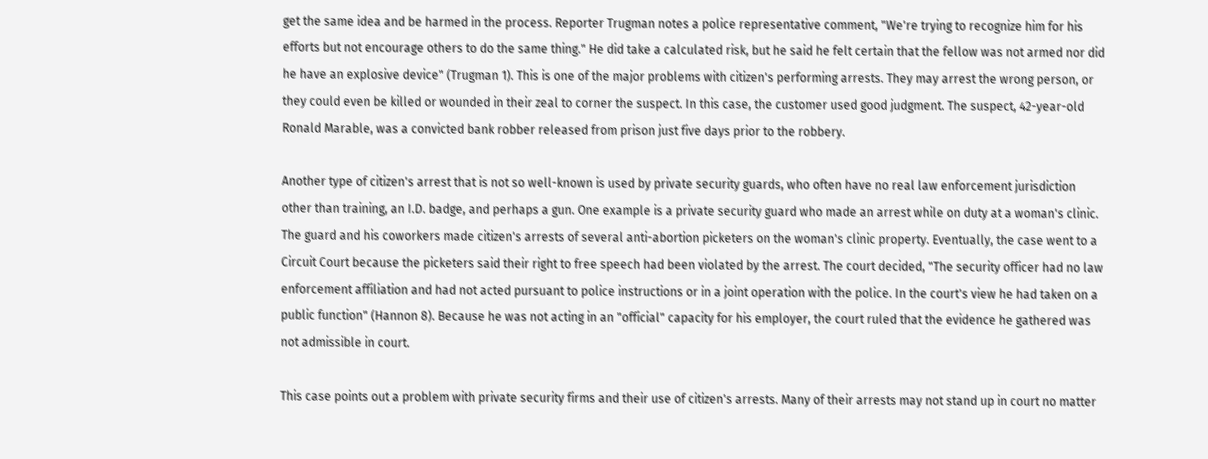get the same idea and be harmed in the process. Reporter Trugman notes a police representative comment, "We're trying to recognize him for his efforts but not encourage others to do the same thing." He did take a calculated risk, but he said he felt certain that the fellow was not armed nor did he have an explosive device" (Trugman 1). This is one of the major problems with citizen's performing arrests. They may arrest the wrong person, or they could even be killed or wounded in their zeal to corner the suspect. In this case, the customer used good judgment. The suspect, 42-year-old Ronald Marable, was a convicted bank robber released from prison just five days prior to the robbery.

Another type of citizen's arrest that is not so well-known is used by private security guards, who often have no real law enforcement jurisdiction other than training, an I.D. badge, and perhaps a gun. One example is a private security guard who made an arrest while on duty at a woman's clinic. The guard and his coworkers made citizen's arrests of several anti-abortion picketers on the woman's clinic property. Eventually, the case went to a Circuit Court because the picketers said their right to free speech had been violated by the arrest. The court decided, "The security officer had no law enforcement affiliation and had not acted pursuant to police instructions or in a joint operation with the police. In the court's view he had taken on a public function" (Hannon 8). Because he was not acting in an "official" capacity for his employer, the court ruled that the evidence he gathered was not admissible in court.

This case points out a problem with private security firms and their use of citizen's arrests. Many of their arrests may not stand up in court no matter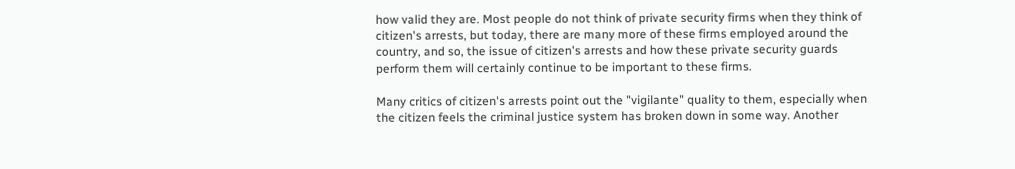how valid they are. Most people do not think of private security firms when they think of citizen's arrests, but today, there are many more of these firms employed around the country, and so, the issue of citizen's arrests and how these private security guards perform them will certainly continue to be important to these firms.

Many critics of citizen's arrests point out the "vigilante" quality to them, especially when the citizen feels the criminal justice system has broken down in some way. Another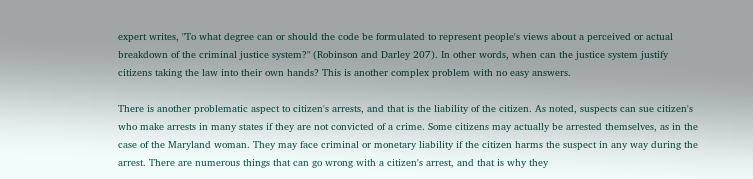expert writes, "To what degree can or should the code be formulated to represent people's views about a perceived or actual breakdown of the criminal justice system?" (Robinson and Darley 207). In other words, when can the justice system justify citizens taking the law into their own hands? This is another complex problem with no easy answers.

There is another problematic aspect to citizen's arrests, and that is the liability of the citizen. As noted, suspects can sue citizen's who make arrests in many states if they are not convicted of a crime. Some citizens may actually be arrested themselves, as in the case of the Maryland woman. They may face criminal or monetary liability if the citizen harms the suspect in any way during the arrest. There are numerous things that can go wrong with a citizen's arrest, and that is why they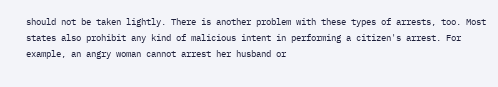should not be taken lightly. There is another problem with these types of arrests, too. Most states also prohibit any kind of malicious intent in performing a citizen's arrest. For example, an angry woman cannot arrest her husband or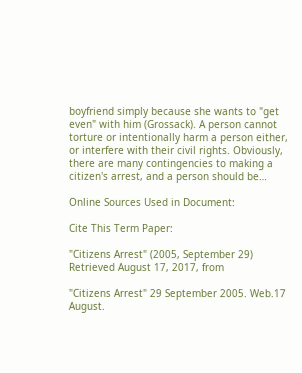boyfriend simply because she wants to "get even" with him (Grossack). A person cannot torture or intentionally harm a person either, or interfere with their civil rights. Obviously, there are many contingencies to making a citizen's arrest, and a person should be…

Online Sources Used in Document:

Cite This Term Paper:

"Citizens Arrest" (2005, September 29) Retrieved August 17, 2017, from

"Citizens Arrest" 29 September 2005. Web.17 August.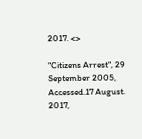2017. <>

"Citizens Arrest", 29 September 2005, Accessed.17 August. 2017,